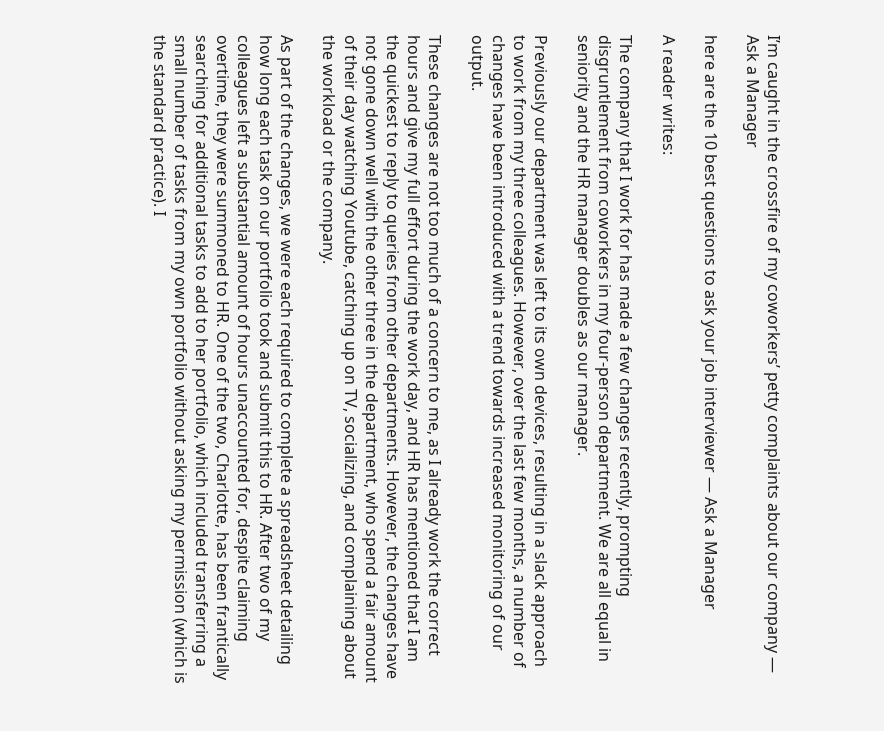I’m caught in the crossfire of my coworkers’ petty complaints about our company — Ask a Manager

here are the 10 best questions to ask your job interviewer — Ask a Manager

A reader writes:

The company that I work for has made a few changes recently, prompting disgruntlement from coworkers in my four-person department. We are all equal in seniority and the HR manager doubles as our manager.

Previously our department was left to its own devices, resulting in a slack approach to work from my three colleagues. However, over the last few months, a number of changes have been introduced with a trend towards increased monitoring of our output.

These changes are not too much of a concern to me, as I already work the correct hours and give my full effort during the work day, and HR has mentioned that I am the quickest to reply to queries from other departments. However, the changes have not gone down well with the other three in the department, who spend a fair amount of their day watching Youtube, catching up on TV, socializing, and complaining about the workload or the company.

As part of the changes, we were each required to complete a spreadsheet detailing how long each task on our portfolio took and submit this to HR. After two of my colleagues left a substantial amount of hours unaccounted for, despite claiming overtime, they were summoned to HR. One of the two, Charlotte, has been frantically searching for additional tasks to add to her portfolio, which included transferring a small number of tasks from my own portfolio without asking my permission (which is the standard practice). I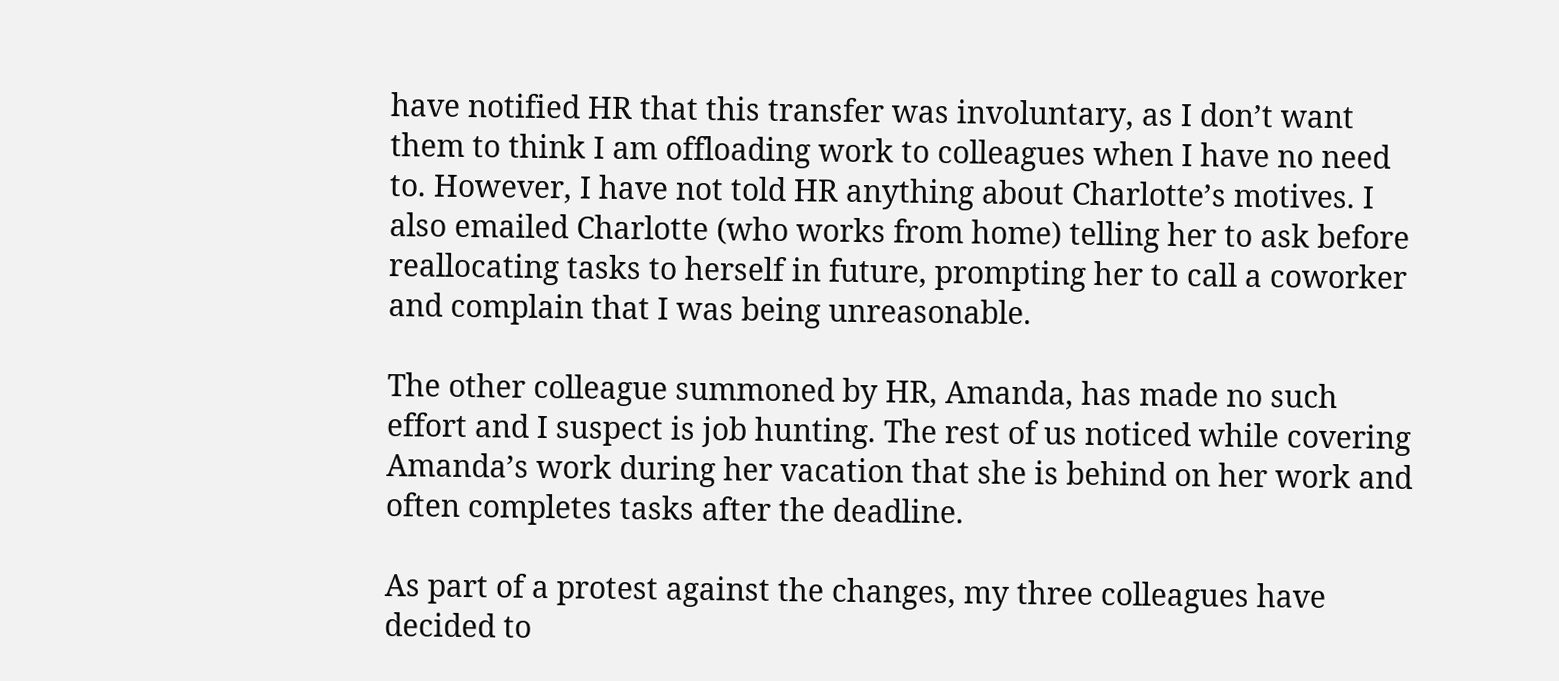have notified HR that this transfer was involuntary, as I don’t want them to think I am offloading work to colleagues when I have no need to. However, I have not told HR anything about Charlotte’s motives. I also emailed Charlotte (who works from home) telling her to ask before reallocating tasks to herself in future, prompting her to call a coworker and complain that I was being unreasonable.

The other colleague summoned by HR, Amanda, has made no such effort and I suspect is job hunting. The rest of us noticed while covering Amanda’s work during her vacation that she is behind on her work and often completes tasks after the deadline.

As part of a protest against the changes, my three colleagues have decided to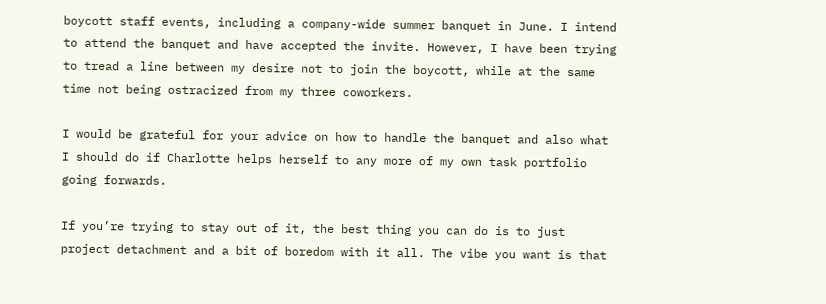boycott staff events, including a company-wide summer banquet in June. I intend to attend the banquet and have accepted the invite. However, I have been trying to tread a line between my desire not to join the boycott, while at the same time not being ostracized from my three coworkers.

I would be grateful for your advice on how to handle the banquet and also what I should do if Charlotte helps herself to any more of my own task portfolio going forwards.

If you’re trying to stay out of it, the best thing you can do is to just project detachment and a bit of boredom with it all. The vibe you want is that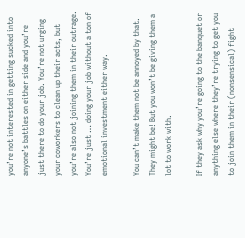you’re not interested in getting sucked into anyone’s battles on either side and you’re just there to do your job. You’re not urging your coworkers to clean up their acts, but you’re also not joining them in their outrage. You’re just … doing your job without a ton of emotional investment either way.

You can’t make them not be annoyed by that. They might be! But you won’t be giving them a lot to work with.

If they ask why you’re going to the banquet or anything else where they’re trying to get you to join them in their (nonsensical) fight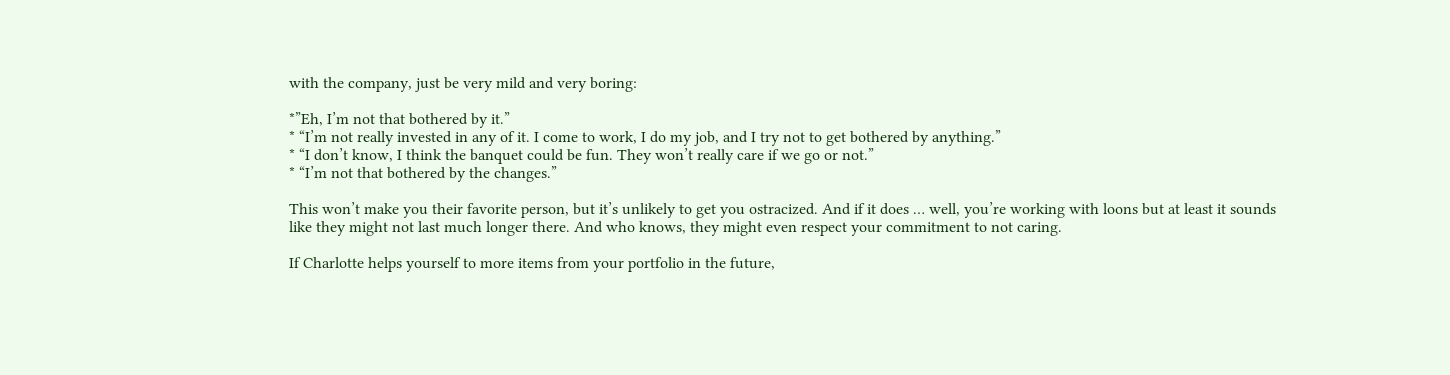with the company, just be very mild and very boring:

*”Eh, I’m not that bothered by it.”
* “I’m not really invested in any of it. I come to work, I do my job, and I try not to get bothered by anything.”
* “I don’t know, I think the banquet could be fun. They won’t really care if we go or not.”
* “I’m not that bothered by the changes.”

This won’t make you their favorite person, but it’s unlikely to get you ostracized. And if it does … well, you’re working with loons but at least it sounds like they might not last much longer there. And who knows, they might even respect your commitment to not caring.

If Charlotte helps yourself to more items from your portfolio in the future,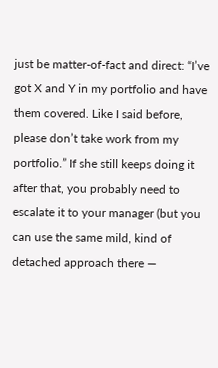just be matter-of-fact and direct: “I’ve got X and Y in my portfolio and have them covered. Like I said before, please don’t take work from my portfolio.” If she still keeps doing it after that, you probably need to escalate it to your manager (but you can use the same mild, kind of detached approach there —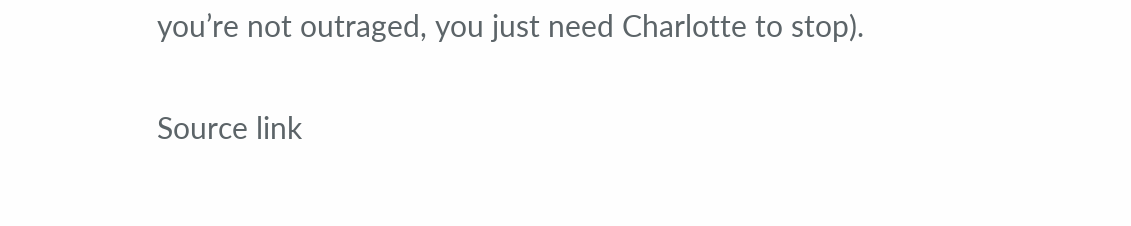you’re not outraged, you just need Charlotte to stop).

Source link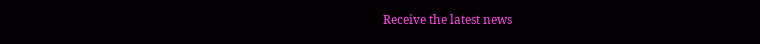Receive the latest news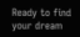Ready to find your dream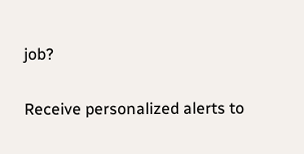job?

Receive personalized alerts to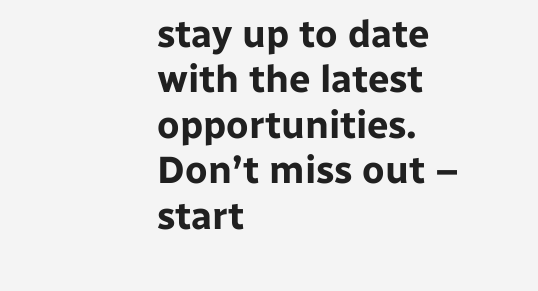stay up to date with the latest opportunities. Don’t miss out – start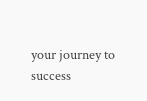your journey to success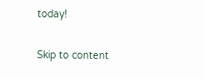today!

Skip to content